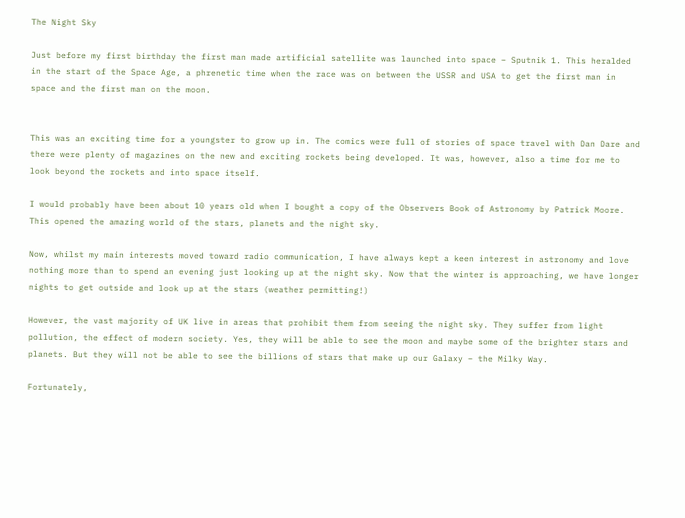The Night Sky

Just before my first birthday the first man made artificial satellite was launched into space – Sputnik 1. This heralded in the start of the Space Age, a phrenetic time when the race was on between the USSR and USA to get the first man in space and the first man on the moon.


This was an exciting time for a youngster to grow up in. The comics were full of stories of space travel with Dan Dare and there were plenty of magazines on the new and exciting rockets being developed. It was, however, also a time for me to look beyond the rockets and into space itself.

I would probably have been about 10 years old when I bought a copy of the Observers Book of Astronomy by Patrick Moore. This opened the amazing world of the stars, planets and the night sky.

Now, whilst my main interests moved toward radio communication, I have always kept a keen interest in astronomy and love nothing more than to spend an evening just looking up at the night sky. Now that the winter is approaching, we have longer nights to get outside and look up at the stars (weather permitting!)

However, the vast majority of UK live in areas that prohibit them from seeing the night sky. They suffer from light pollution, the effect of modern society. Yes, they will be able to see the moon and maybe some of the brighter stars and planets. But they will not be able to see the billions of stars that make up our Galaxy – the Milky Way.

Fortunately,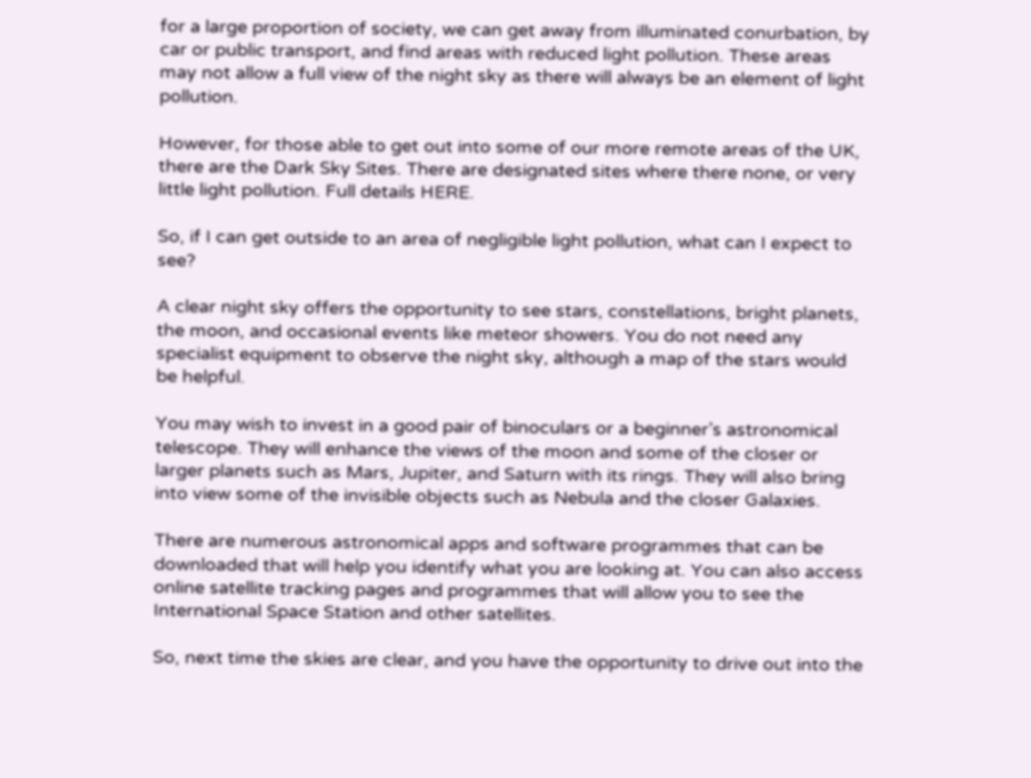for a large proportion of society, we can get away from illuminated conurbation, by car or public transport, and find areas with reduced light pollution. These areas may not allow a full view of the night sky as there will always be an element of light pollution.

However, for those able to get out into some of our more remote areas of the UK, there are the Dark Sky Sites. There are designated sites where there none, or very little light pollution. Full details HERE.

So, if I can get outside to an area of negligible light pollution, what can I expect to see?

A clear night sky offers the opportunity to see stars, constellations, bright planets, the moon, and occasional events like meteor showers. You do not need any specialist equipment to observe the night sky, although a map of the stars would be helpful.

You may wish to invest in a good pair of binoculars or a beginner’s astronomical telescope. They will enhance the views of the moon and some of the closer or larger planets such as Mars, Jupiter, and Saturn with its rings. They will also bring into view some of the invisible objects such as Nebula and the closer Galaxies.

There are numerous astronomical apps and software programmes that can be downloaded that will help you identify what you are looking at. You can also access online satellite tracking pages and programmes that will allow you to see the International Space Station and other satellites.

So, next time the skies are clear, and you have the opportunity to drive out into the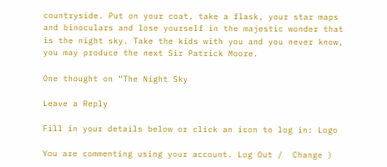countryside. Put on your coat, take a flask, your star maps and binoculars and lose yourself in the majestic wonder that is the night sky. Take the kids with you and you never know, you may produce the next Sir Patrick Moore.

One thought on “The Night Sky

Leave a Reply

Fill in your details below or click an icon to log in: Logo

You are commenting using your account. Log Out /  Change )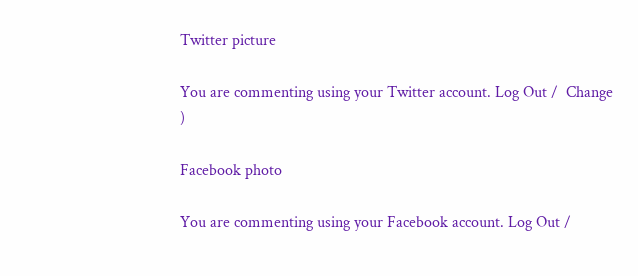Twitter picture

You are commenting using your Twitter account. Log Out /  Change )

Facebook photo

You are commenting using your Facebook account. Log Out /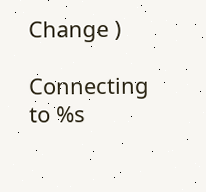Change )

Connecting to %s